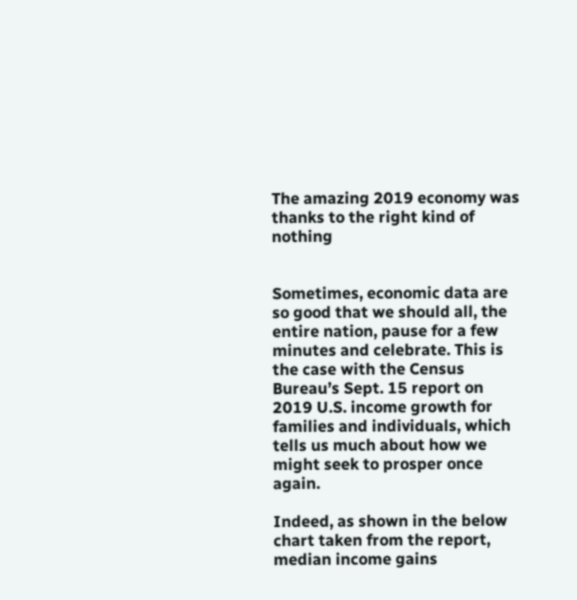The amazing 2019 economy was thanks to the right kind of nothing


Sometimes, economic data are so good that we should all, the entire nation, pause for a few minutes and celebrate. This is the case with the Census Bureau’s Sept. 15 report on 2019 U.S. income growth for families and individuals, which tells us much about how we might seek to prosper once again.

Indeed, as shown in the below chart taken from the report, median income gains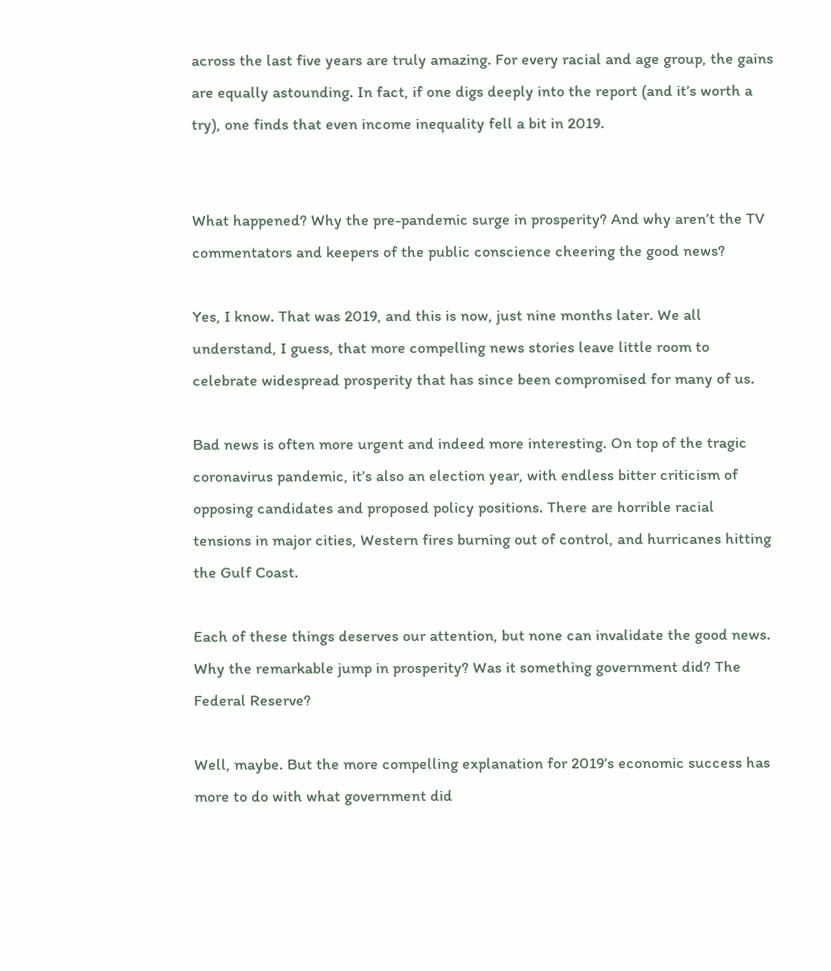across the last five years are truly amazing. For every racial and age group, the gains are equally astounding. In fact, if one digs deeply into the report (and it’s worth a try), one finds that even income inequality fell a bit in 2019.


What happened? Why the pre-pandemic surge in prosperity? And why aren’t the TV commentators and keepers of the public conscience cheering the good news?

Yes, I know. That was 2019, and this is now, just nine months later. We all understand, I guess, that more compelling news stories leave little room to celebrate widespread prosperity that has since been compromised for many of us.

Bad news is often more urgent and indeed more interesting. On top of the tragic coronavirus pandemic, it’s also an election year, with endless bitter criticism of opposing candidates and proposed policy positions. There are horrible racial tensions in major cities, Western fires burning out of control, and hurricanes hitting the Gulf Coast.

Each of these things deserves our attention, but none can invalidate the good news. Why the remarkable jump in prosperity? Was it something government did? The Federal Reserve?

Well, maybe. But the more compelling explanation for 2019’s economic success has more to do with what government did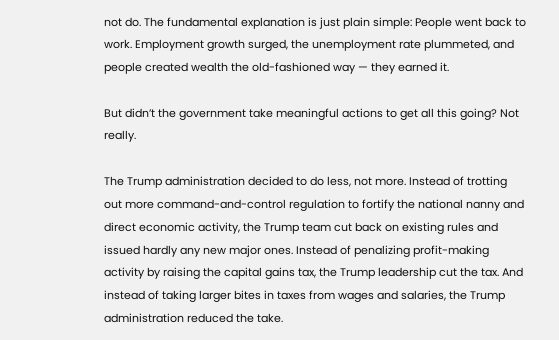not do. The fundamental explanation is just plain simple: People went back to work. Employment growth surged, the unemployment rate plummeted, and people created wealth the old-fashioned way — they earned it.

But didn’t the government take meaningful actions to get all this going? Not really.

The Trump administration decided to do less, not more. Instead of trotting out more command-and-control regulation to fortify the national nanny and direct economic activity, the Trump team cut back on existing rules and issued hardly any new major ones. Instead of penalizing profit-making activity by raising the capital gains tax, the Trump leadership cut the tax. And instead of taking larger bites in taxes from wages and salaries, the Trump administration reduced the take.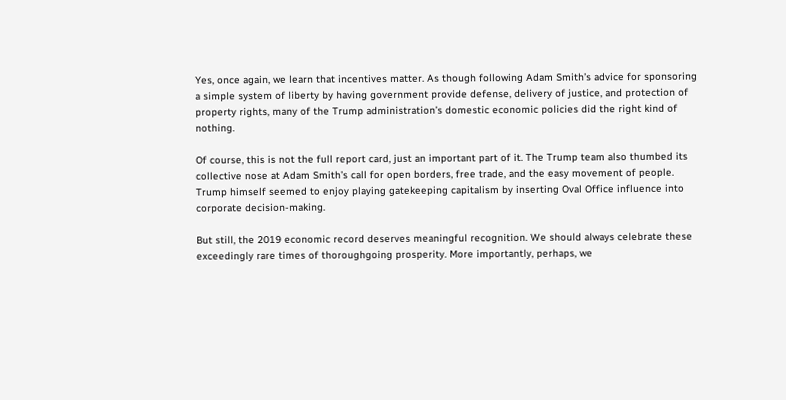Yes, once again, we learn that incentives matter. As though following Adam Smith’s advice for sponsoring a simple system of liberty by having government provide defense, delivery of justice, and protection of property rights, many of the Trump administration’s domestic economic policies did the right kind of nothing.

Of course, this is not the full report card, just an important part of it. The Trump team also thumbed its collective nose at Adam Smith’s call for open borders, free trade, and the easy movement of people. Trump himself seemed to enjoy playing gatekeeping capitalism by inserting Oval Office influence into corporate decision-making.

But still, the 2019 economic record deserves meaningful recognition. We should always celebrate these exceedingly rare times of thoroughgoing prosperity. More importantly, perhaps, we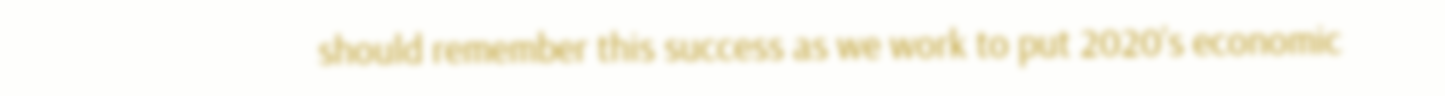should remember this success as we work to put 2020’s economic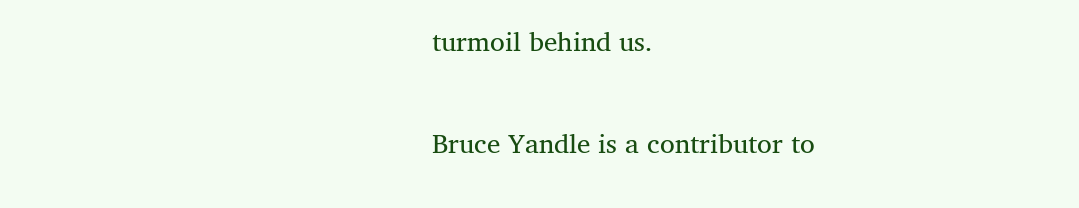turmoil behind us.

Bruce Yandle is a contributor to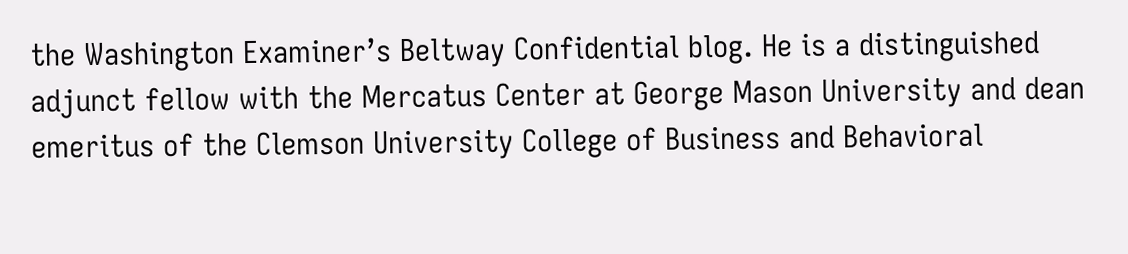the Washington Examiner’s Beltway Confidential blog. He is a distinguished adjunct fellow with the Mercatus Center at George Mason University and dean emeritus of the Clemson University College of Business and Behavioral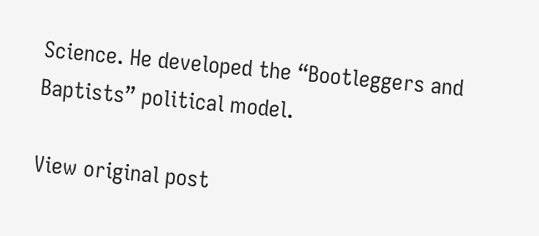Science. He developed the “Bootleggers and Baptists” political model.

View original post